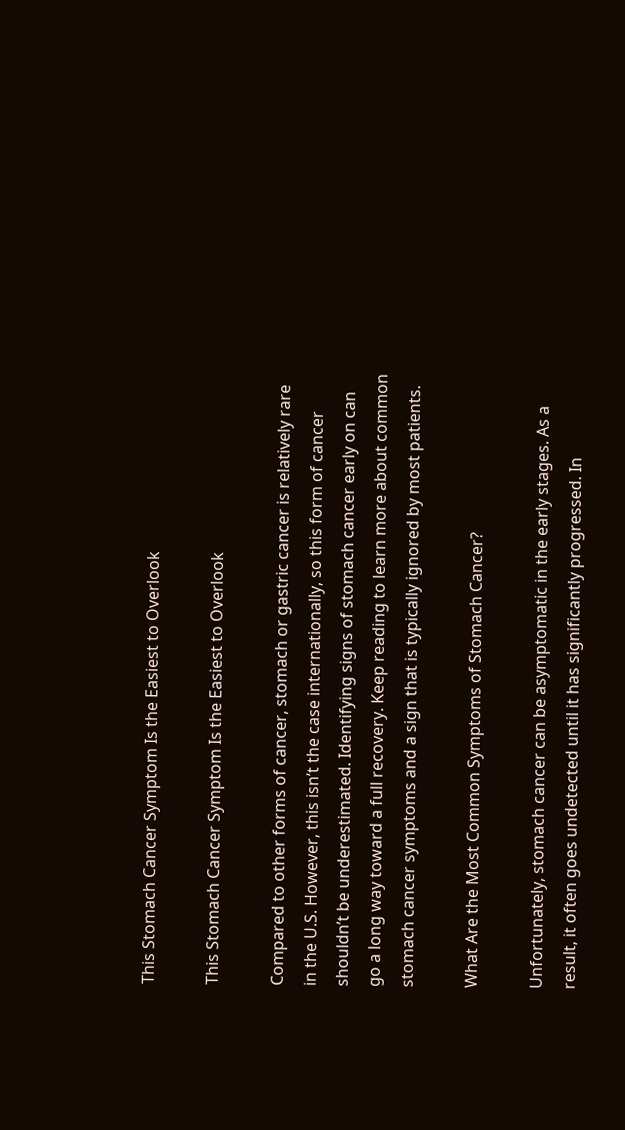This Stomach Cancer Symptom Is the Easiest to Overlook

This Stomach Cancer Symptom Is the Easiest to Overlook

Compared to other forms of cancer, stomach or gastric cancer is relatively rare in the U.S. However, this isn’t the case internationally, so this form of cancer shouldn’t be underestimated. Identifying signs of stomach cancer early on can go a long way toward a full recovery. Keep reading to learn more about common stomach cancer symptoms and a sign that is typically ignored by most patients.

What Are the Most Common Symptoms of Stomach Cancer?

Unfortunately, stomach cancer can be asymptomatic in the early stages. As a result, it often goes undetected until it has significantly progressed. In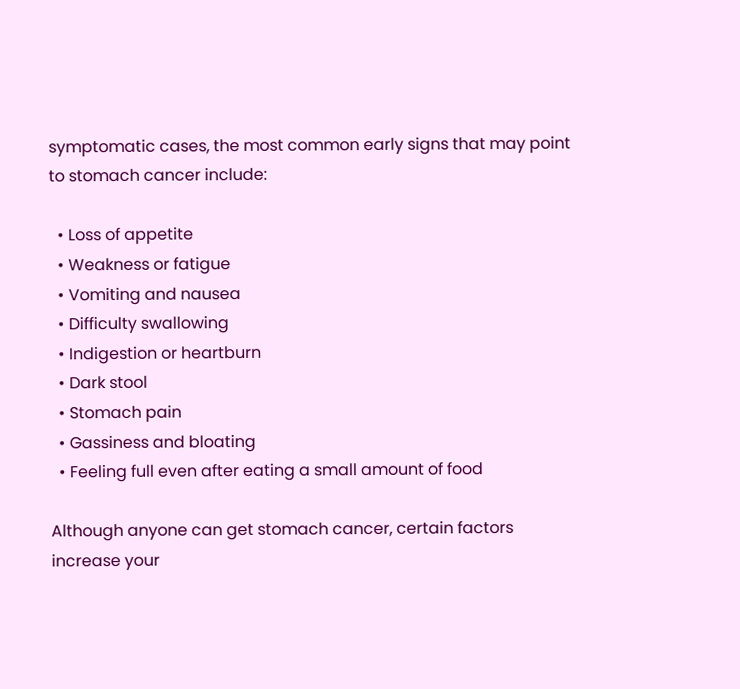symptomatic cases, the most common early signs that may point to stomach cancer include:

  • Loss of appetite
  • Weakness or fatigue
  • Vomiting and nausea
  • Difficulty swallowing
  • Indigestion or heartburn
  • Dark stool
  • Stomach pain
  • Gassiness and bloating
  • Feeling full even after eating a small amount of food

Although anyone can get stomach cancer, certain factors increase your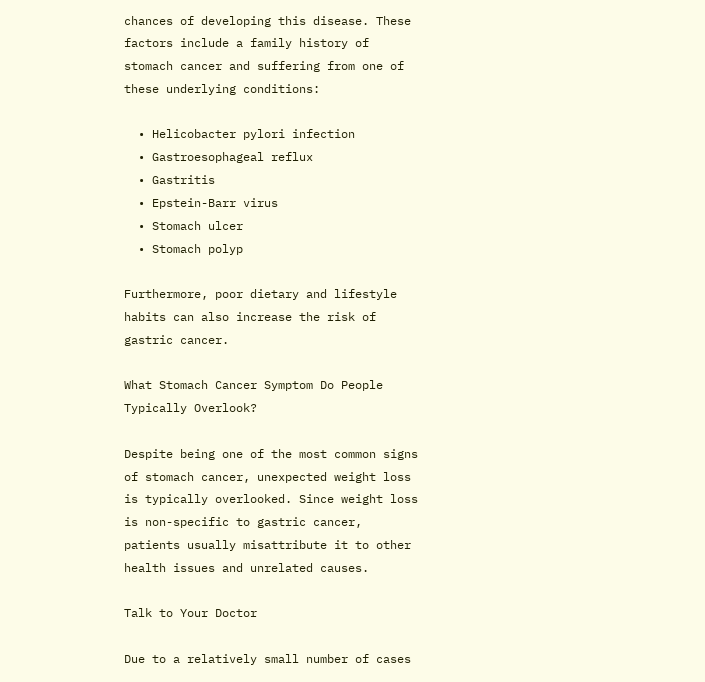chances of developing this disease. These factors include a family history of stomach cancer and suffering from one of these underlying conditions:

  • Helicobacter pylori infection
  • Gastroesophageal reflux
  • Gastritis
  • Epstein-Barr virus
  • Stomach ulcer
  • Stomach polyp

Furthermore, poor dietary and lifestyle habits can also increase the risk of gastric cancer.

What Stomach Cancer Symptom Do People Typically Overlook?

Despite being one of the most common signs of stomach cancer, unexpected weight loss is typically overlooked. Since weight loss is non-specific to gastric cancer, patients usually misattribute it to other health issues and unrelated causes.

Talk to Your Doctor

Due to a relatively small number of cases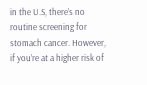in the U.S, there’s no routine screening for stomach cancer. However, if you’re at a higher risk of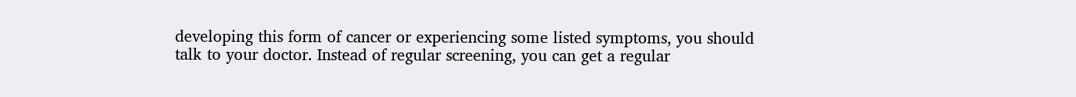developing this form of cancer or experiencing some listed symptoms, you should talk to your doctor. Instead of regular screening, you can get a regular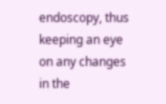endoscopy, thus keeping an eye on any changes in the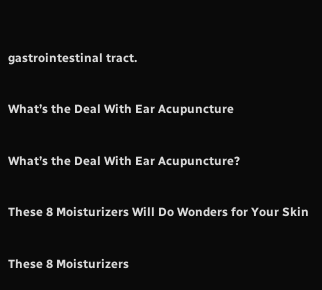gastrointestinal tract.

What’s the Deal With Ear Acupuncture

What’s the Deal With Ear Acupuncture?

These 8 Moisturizers Will Do Wonders for Your Skin

These 8 Moisturizers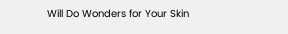Will Do Wonders for Your Skin